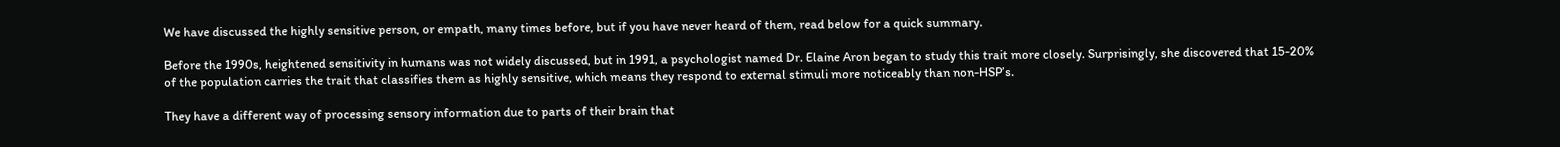We have discussed the highly sensitive person, or empath, many times before, but if you have never heard of them, read below for a quick summary.

Before the 1990s, heightened sensitivity in humans was not widely discussed, but in 1991, a psychologist named Dr. Elaine Aron began to study this trait more closely. Surprisingly, she discovered that 15-20% of the population carries the trait that classifies them as highly sensitive, which means they respond to external stimuli more noticeably than non-HSP’s.

They have a different way of processing sensory information due to parts of their brain that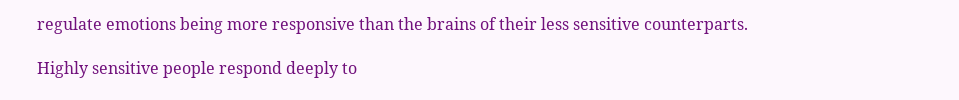regulate emotions being more responsive than the brains of their less sensitive counterparts.

Highly sensitive people respond deeply to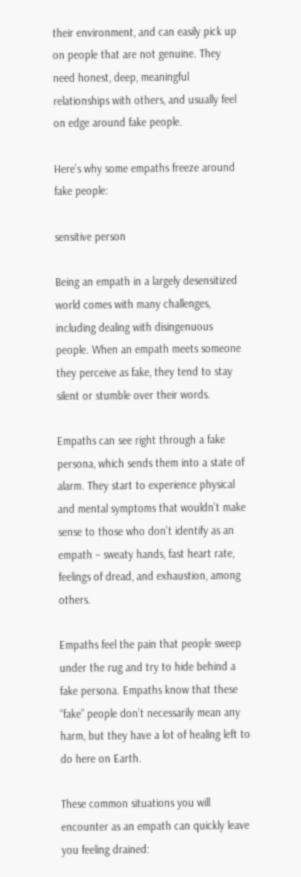their environment, and can easily pick up on people that are not genuine. They need honest, deep, meaningful relationships with others, and usually feel on edge around fake people.

Here’s why some empaths freeze around fake people:

sensitive person

Being an empath in a largely desensitized world comes with many challenges, including dealing with disingenuous people. When an empath meets someone they perceive as fake, they tend to stay silent or stumble over their words.

Empaths can see right through a fake persona, which sends them into a state of alarm. They start to experience physical and mental symptoms that wouldn’t make sense to those who don’t identify as an empath – sweaty hands, fast heart rate, feelings of dread, and exhaustion, among others.

Empaths feel the pain that people sweep under the rug and try to hide behind a fake persona. Empaths know that these “fake” people don’t necessarily mean any harm, but they have a lot of healing left to do here on Earth.

These common situations you will encounter as an empath can quickly leave you feeling drained: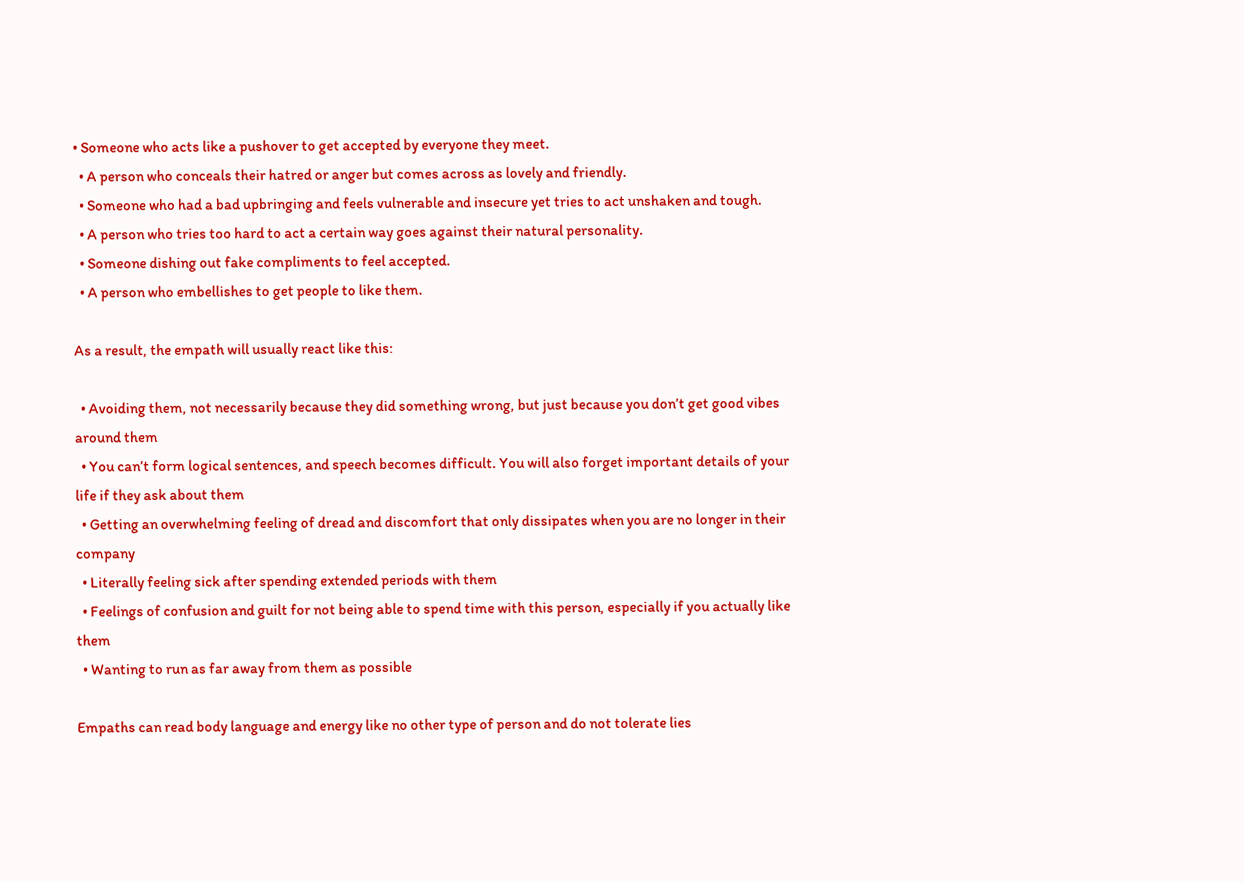• Someone who acts like a pushover to get accepted by everyone they meet.
  • A person who conceals their hatred or anger but comes across as lovely and friendly.
  • Someone who had a bad upbringing and feels vulnerable and insecure yet tries to act unshaken and tough.
  • A person who tries too hard to act a certain way goes against their natural personality.
  • Someone dishing out fake compliments to feel accepted.
  • A person who embellishes to get people to like them.

As a result, the empath will usually react like this:

  • Avoiding them, not necessarily because they did something wrong, but just because you don’t get good vibes around them
  • You can’t form logical sentences, and speech becomes difficult. You will also forget important details of your life if they ask about them
  • Getting an overwhelming feeling of dread and discomfort that only dissipates when you are no longer in their company
  • Literally feeling sick after spending extended periods with them
  • Feelings of confusion and guilt for not being able to spend time with this person, especially if you actually like them
  • Wanting to run as far away from them as possible

Empaths can read body language and energy like no other type of person and do not tolerate lies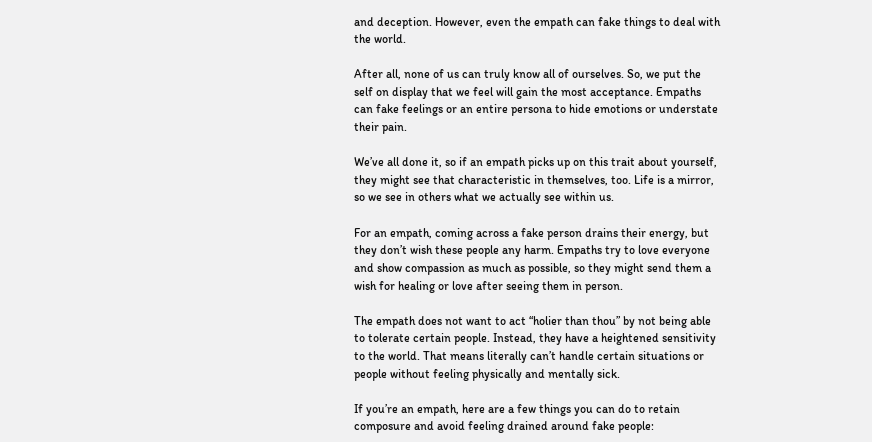and deception. However, even the empath can fake things to deal with the world.

After all, none of us can truly know all of ourselves. So, we put the self on display that we feel will gain the most acceptance. Empaths can fake feelings or an entire persona to hide emotions or understate their pain.

We’ve all done it, so if an empath picks up on this trait about yourself, they might see that characteristic in themselves, too. Life is a mirror, so we see in others what we actually see within us.

For an empath, coming across a fake person drains their energy, but they don’t wish these people any harm. Empaths try to love everyone and show compassion as much as possible, so they might send them a wish for healing or love after seeing them in person.

The empath does not want to act “holier than thou” by not being able to tolerate certain people. Instead, they have a heightened sensitivity to the world. That means literally can’t handle certain situations or people without feeling physically and mentally sick.

If you’re an empath, here are a few things you can do to retain composure and avoid feeling drained around fake people: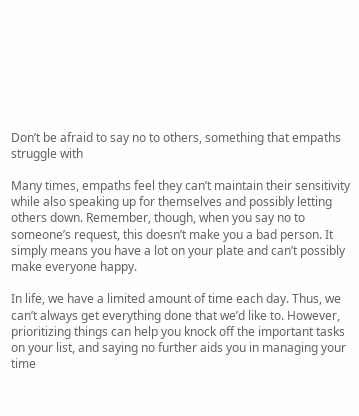Don’t be afraid to say no to others, something that empaths struggle with

Many times, empaths feel they can’t maintain their sensitivity while also speaking up for themselves and possibly letting others down. Remember, though, when you say no to someone’s request, this doesn’t make you a bad person. It simply means you have a lot on your plate and can’t possibly make everyone happy.

In life, we have a limited amount of time each day. Thus, we can’t always get everything done that we’d like to. However, prioritizing things can help you knock off the important tasks on your list, and saying no further aids you in managing your time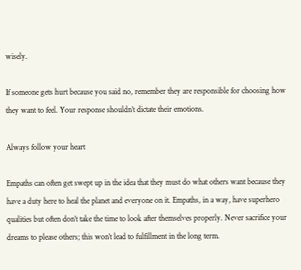wisely.

If someone gets hurt because you said no, remember they are responsible for choosing how they want to feel. Your response shouldn’t dictate their emotions.

Always follow your heart

Empaths can often get swept up in the idea that they must do what others want because they have a duty here to heal the planet and everyone on it. Empaths, in a way, have superhero qualities but often don’t take the time to look after themselves properly. Never sacrifice your dreams to please others; this won’t lead to fulfillment in the long term.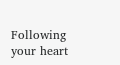Following your heart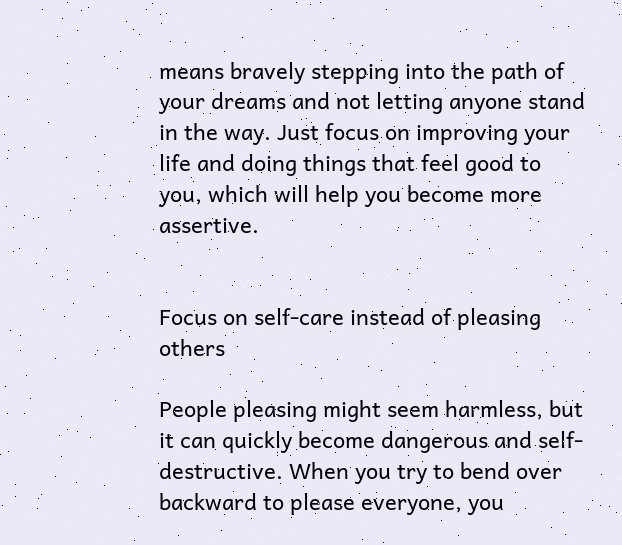means bravely stepping into the path of your dreams and not letting anyone stand in the way. Just focus on improving your life and doing things that feel good to you, which will help you become more assertive.


Focus on self-care instead of pleasing others

People pleasing might seem harmless, but it can quickly become dangerous and self-destructive. When you try to bend over backward to please everyone, you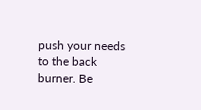push your needs to the back burner. Be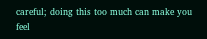careful; doing this too much can make you feel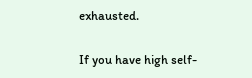exhausted.

If you have high self-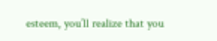esteem, you’ll realize that you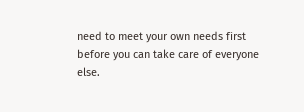need to meet your own needs first before you can take care of everyone else.